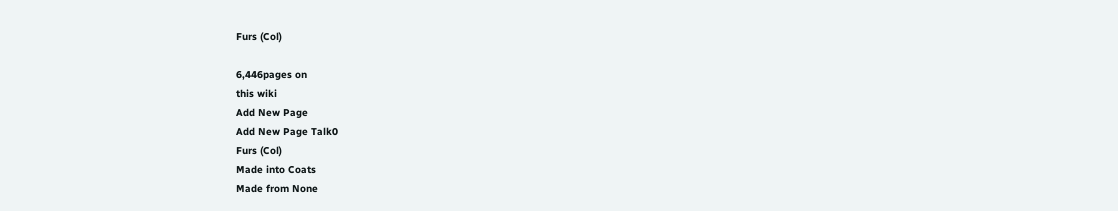Furs (Col)

6,446pages on
this wiki
Add New Page
Add New Page Talk0
Furs (Col)
Made into Coats
Made from None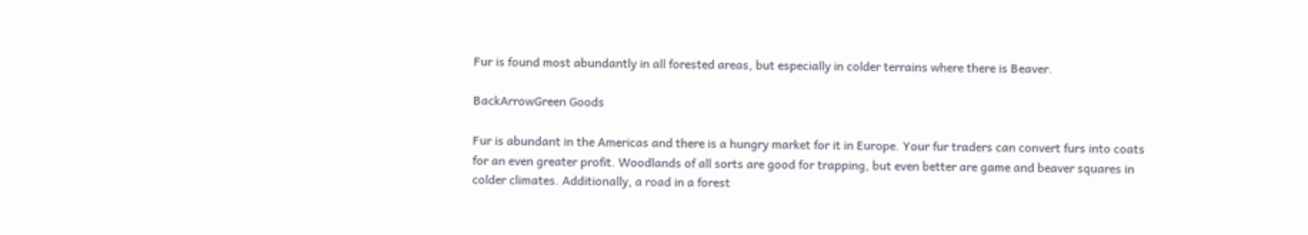Fur is found most abundantly in all forested areas, but especially in colder terrains where there is Beaver.

BackArrowGreen Goods

Fur is abundant in the Americas and there is a hungry market for it in Europe. Your fur traders can convert furs into coats for an even greater profit. Woodlands of all sorts are good for trapping, but even better are game and beaver squares in colder climates. Additionally, a road in a forest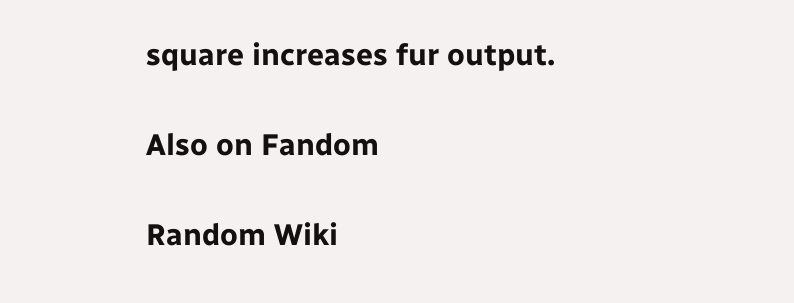square increases fur output.

Also on Fandom

Random Wiki